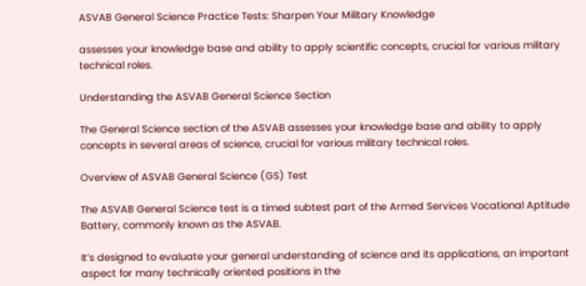ASVAB General Science Practice Tests: Sharpen Your Military Knowledge

assesses your knowledge base and ability to apply scientific concepts, crucial for various military technical roles.

Understanding the ASVAB General Science Section

The General Science section of the ASVAB assesses your knowledge base and ability to apply concepts in several areas of science, crucial for various military technical roles.

Overview of ASVAB General Science (GS) Test

The ASVAB General Science test is a timed subtest part of the Armed Services Vocational Aptitude Battery, commonly known as the ASVAB.

It’s designed to evaluate your general understanding of science and its applications, an important aspect for many technically oriented positions in the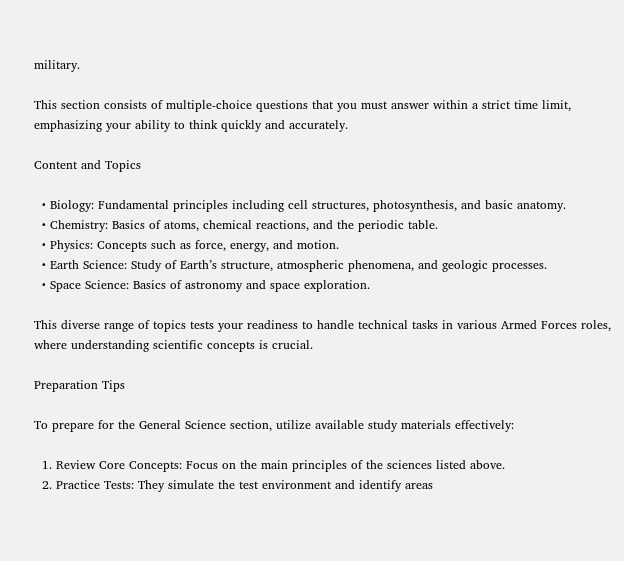military.

This section consists of multiple-choice questions that you must answer within a strict time limit, emphasizing your ability to think quickly and accurately.

Content and Topics

  • Biology: Fundamental principles including cell structures, photosynthesis, and basic anatomy.
  • Chemistry: Basics of atoms, chemical reactions, and the periodic table.
  • Physics: Concepts such as force, energy, and motion.
  • Earth Science: Study of Earth’s structure, atmospheric phenomena, and geologic processes.
  • Space Science: Basics of astronomy and space exploration.

This diverse range of topics tests your readiness to handle technical tasks in various Armed Forces roles, where understanding scientific concepts is crucial.

Preparation Tips

To prepare for the General Science section, utilize available study materials effectively:

  1. Review Core Concepts: Focus on the main principles of the sciences listed above.
  2. Practice Tests: They simulate the test environment and identify areas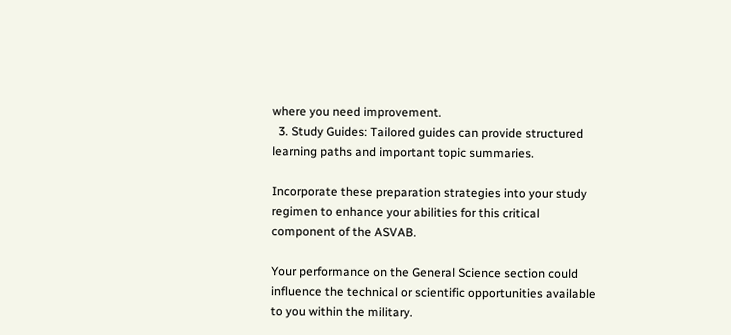where you need improvement.
  3. Study Guides: Tailored guides can provide structured learning paths and important topic summaries.

Incorporate these preparation strategies into your study regimen to enhance your abilities for this critical component of the ASVAB.

Your performance on the General Science section could influence the technical or scientific opportunities available to you within the military.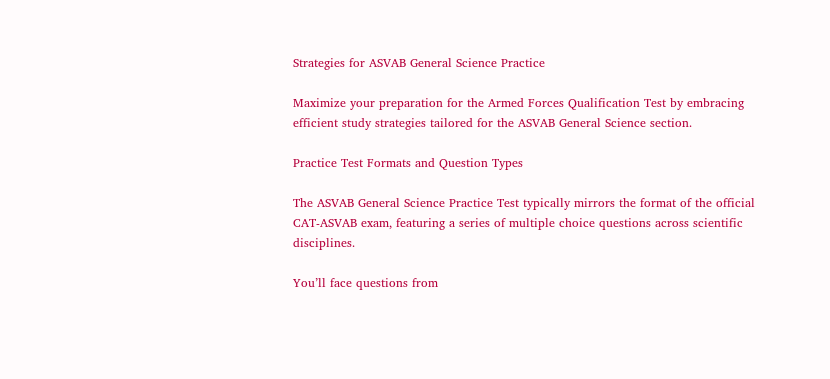Strategies for ASVAB General Science Practice

Maximize your preparation for the Armed Forces Qualification Test by embracing efficient study strategies tailored for the ASVAB General Science section.

Practice Test Formats and Question Types

The ASVAB General Science Practice Test typically mirrors the format of the official CAT-ASVAB exam, featuring a series of multiple choice questions across scientific disciplines.

You’ll face questions from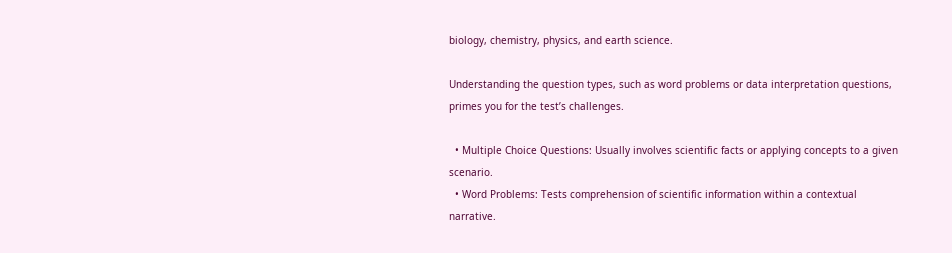biology, chemistry, physics, and earth science.

Understanding the question types, such as word problems or data interpretation questions, primes you for the test’s challenges.

  • Multiple Choice Questions: Usually involves scientific facts or applying concepts to a given scenario.
  • Word Problems: Tests comprehension of scientific information within a contextual narrative.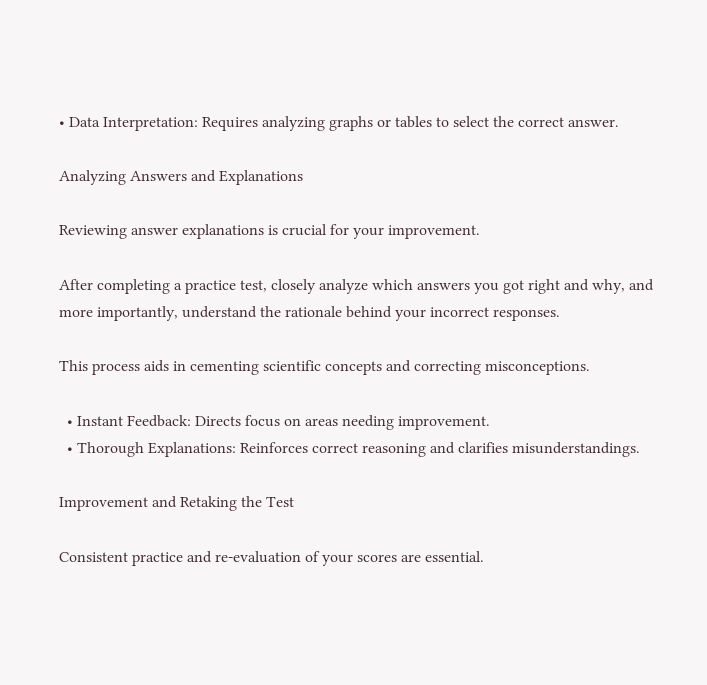• Data Interpretation: Requires analyzing graphs or tables to select the correct answer.

Analyzing Answers and Explanations

Reviewing answer explanations is crucial for your improvement.

After completing a practice test, closely analyze which answers you got right and why, and more importantly, understand the rationale behind your incorrect responses.

This process aids in cementing scientific concepts and correcting misconceptions.

  • Instant Feedback: Directs focus on areas needing improvement.
  • Thorough Explanations: Reinforces correct reasoning and clarifies misunderstandings.

Improvement and Retaking the Test

Consistent practice and re-evaluation of your scores are essential.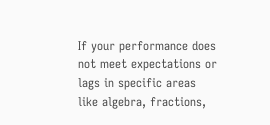If your performance does not meet expectations or lags in specific areas like algebra, fractions,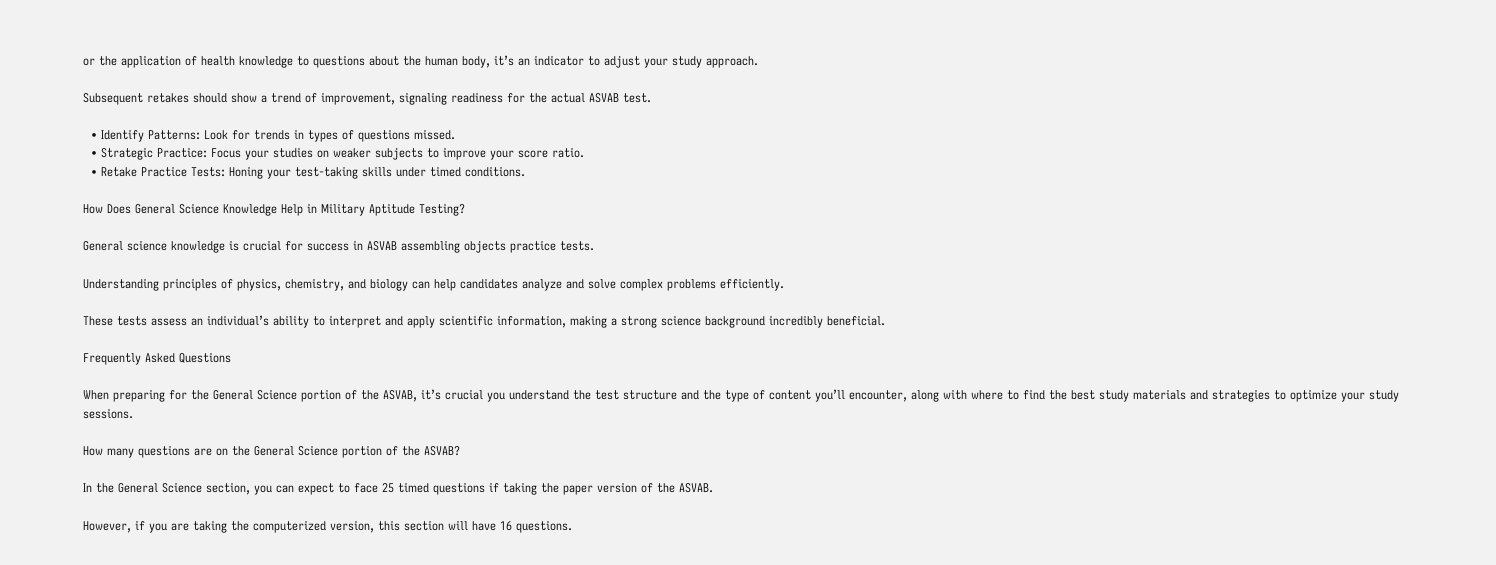or the application of health knowledge to questions about the human body, it’s an indicator to adjust your study approach.

Subsequent retakes should show a trend of improvement, signaling readiness for the actual ASVAB test.

  • Identify Patterns: Look for trends in types of questions missed.
  • Strategic Practice: Focus your studies on weaker subjects to improve your score ratio.
  • Retake Practice Tests: Honing your test-taking skills under timed conditions.

How Does General Science Knowledge Help in Military Aptitude Testing?

General science knowledge is crucial for success in ASVAB assembling objects practice tests.

Understanding principles of physics, chemistry, and biology can help candidates analyze and solve complex problems efficiently.

These tests assess an individual’s ability to interpret and apply scientific information, making a strong science background incredibly beneficial.

Frequently Asked Questions

When preparing for the General Science portion of the ASVAB, it’s crucial you understand the test structure and the type of content you’ll encounter, along with where to find the best study materials and strategies to optimize your study sessions.

How many questions are on the General Science portion of the ASVAB?

In the General Science section, you can expect to face 25 timed questions if taking the paper version of the ASVAB.

However, if you are taking the computerized version, this section will have 16 questions.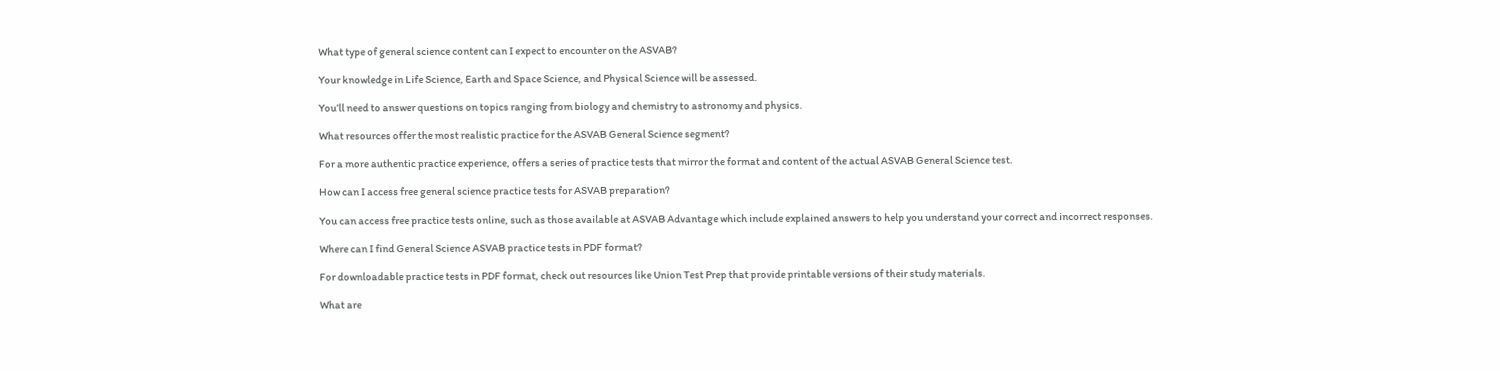What type of general science content can I expect to encounter on the ASVAB?

Your knowledge in Life Science, Earth and Space Science, and Physical Science will be assessed.

You’ll need to answer questions on topics ranging from biology and chemistry to astronomy and physics.

What resources offer the most realistic practice for the ASVAB General Science segment?

For a more authentic practice experience, offers a series of practice tests that mirror the format and content of the actual ASVAB General Science test.

How can I access free general science practice tests for ASVAB preparation?

You can access free practice tests online, such as those available at ASVAB Advantage which include explained answers to help you understand your correct and incorrect responses.

Where can I find General Science ASVAB practice tests in PDF format?

For downloadable practice tests in PDF format, check out resources like Union Test Prep that provide printable versions of their study materials.

What are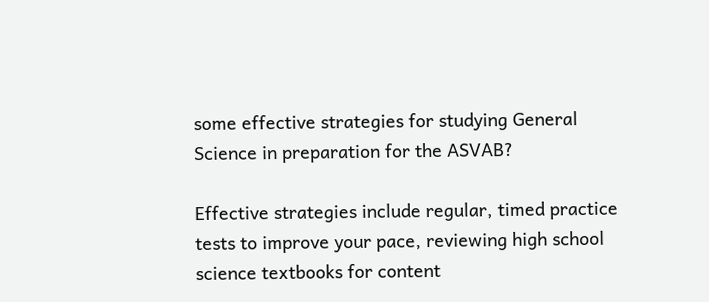some effective strategies for studying General Science in preparation for the ASVAB?

Effective strategies include regular, timed practice tests to improve your pace, reviewing high school science textbooks for content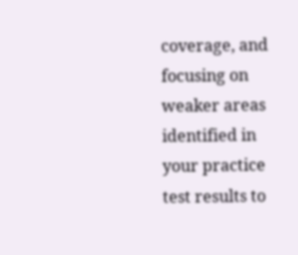coverage, and focusing on weaker areas identified in your practice test results to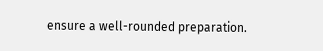ensure a well-rounded preparation.